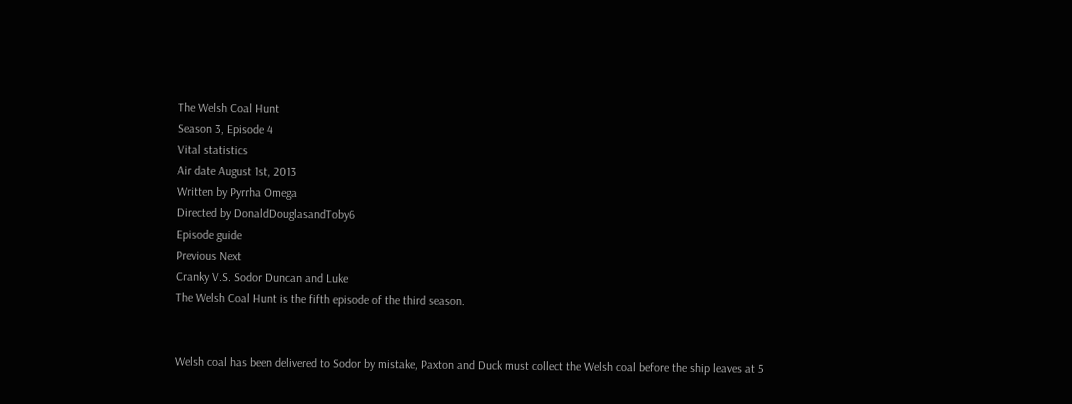The Welsh Coal Hunt
Season 3, Episode 4
Vital statistics
Air date August 1st, 2013
Written by Pyrrha Omega
Directed by DonaldDouglasandToby6
Episode guide
Previous Next
Cranky V.S. Sodor Duncan and Luke
The Welsh Coal Hunt is the fifth episode of the third season.


Welsh coal has been delivered to Sodor by mistake, Paxton and Duck must collect the Welsh coal before the ship leaves at 5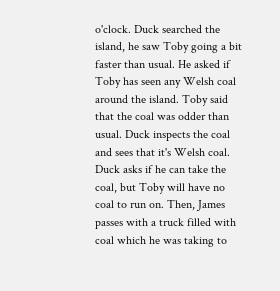o'clock. Duck searched the island, he saw Toby going a bit faster than usual. He asked if Toby has seen any Welsh coal around the island. Toby said that the coal was odder than usual. Duck inspects the coal and sees that it's Welsh coal. Duck asks if he can take the coal, but Toby will have no coal to run on. Then, James passes with a truck filled with coal which he was taking to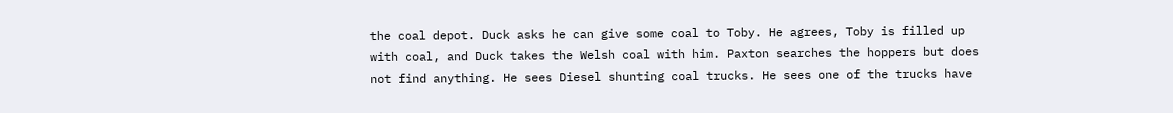the coal depot. Duck asks he can give some coal to Toby. He agrees, Toby is filled up with coal, and Duck takes the Welsh coal with him. Paxton searches the hoppers but does not find anything. He sees Diesel shunting coal trucks. He sees one of the trucks have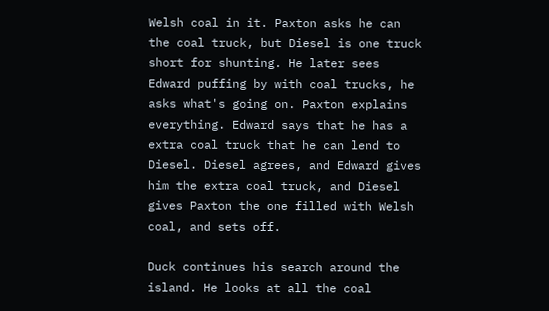Welsh coal in it. Paxton asks he can the coal truck, but Diesel is one truck short for shunting. He later sees Edward puffing by with coal trucks, he asks what's going on. Paxton explains everything. Edward says that he has a extra coal truck that he can lend to Diesel. Diesel agrees, and Edward gives him the extra coal truck, and Diesel gives Paxton the one filled with Welsh coal, and sets off.

Duck continues his search around the island. He looks at all the coal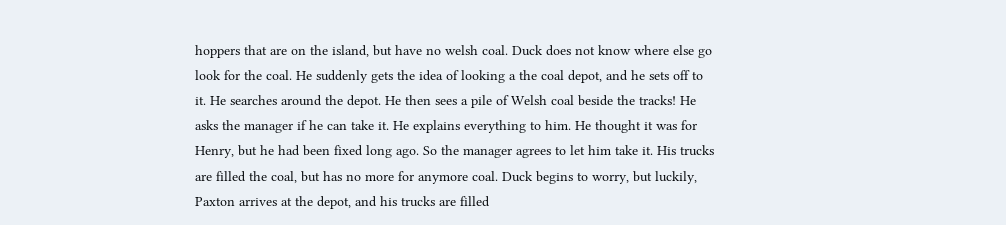hoppers that are on the island, but have no welsh coal. Duck does not know where else go look for the coal. He suddenly gets the idea of looking a the coal depot, and he sets off to it. He searches around the depot. He then sees a pile of Welsh coal beside the tracks! He asks the manager if he can take it. He explains everything to him. He thought it was for Henry, but he had been fixed long ago. So the manager agrees to let him take it. His trucks are filled the coal, but has no more for anymore coal. Duck begins to worry, but luckily, Paxton arrives at the depot, and his trucks are filled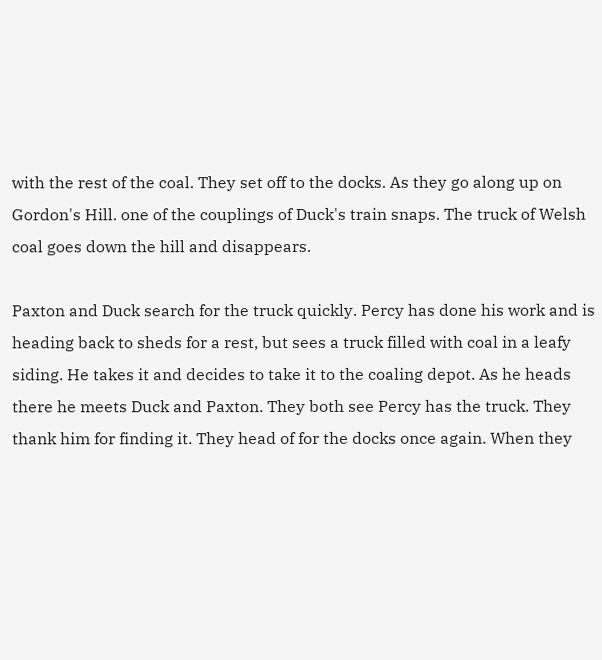with the rest of the coal. They set off to the docks. As they go along up on Gordon's Hill. one of the couplings of Duck's train snaps. The truck of Welsh coal goes down the hill and disappears.

Paxton and Duck search for the truck quickly. Percy has done his work and is heading back to sheds for a rest, but sees a truck filled with coal in a leafy siding. He takes it and decides to take it to the coaling depot. As he heads there he meets Duck and Paxton. They both see Percy has the truck. They thank him for finding it. They head of for the docks once again. When they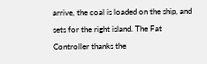arrive, the coal is loaded on the ship, and sets for the right island. The Fat Controller thanks the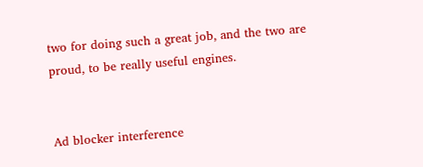two for doing such a great job, and the two are proud, to be really useful engines.


Ad blocker interference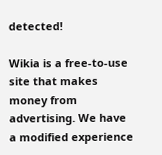detected!

Wikia is a free-to-use site that makes money from advertising. We have a modified experience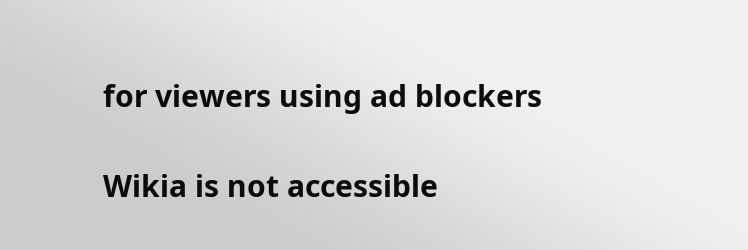for viewers using ad blockers

Wikia is not accessible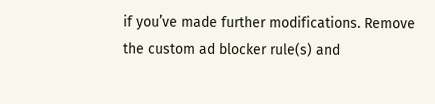if you’ve made further modifications. Remove the custom ad blocker rule(s) and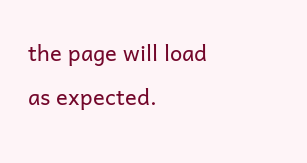the page will load as expected.